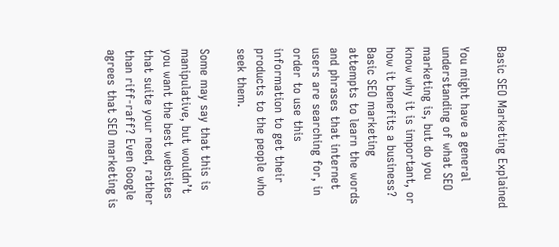Basic SEO Marketing Explained

You might have a general understanding of what SEO marketing is, but do you know why it is important, or how it benefits a business? Basic SEO marketing attempts to learn the words and phrases that internet users are searching for, in order to use this information to get their products to the people who seek them.

Some may say that this is manipulative, but wouldn’t you want the best websites that suite your need, rather than riff-raff? Even Google agrees that SEO marketing is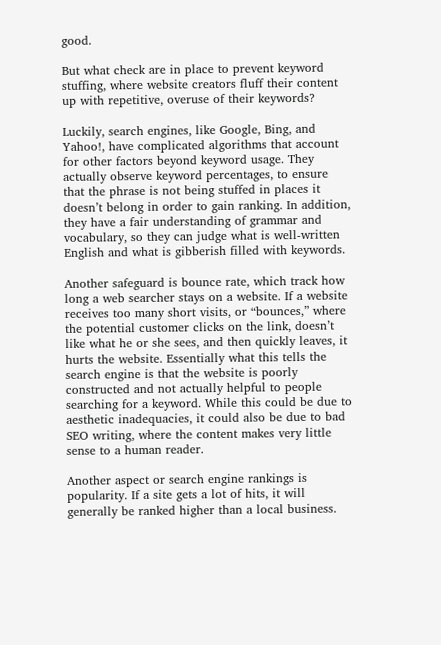good.

But what check are in place to prevent keyword stuffing, where website creators fluff their content up with repetitive, overuse of their keywords?

Luckily, search engines, like Google, Bing, and Yahoo!, have complicated algorithms that account for other factors beyond keyword usage. They actually observe keyword percentages, to ensure that the phrase is not being stuffed in places it doesn’t belong in order to gain ranking. In addition, they have a fair understanding of grammar and vocabulary, so they can judge what is well-written English and what is gibberish filled with keywords.

Another safeguard is bounce rate, which track how long a web searcher stays on a website. If a website receives too many short visits, or “bounces,” where the potential customer clicks on the link, doesn’t like what he or she sees, and then quickly leaves, it hurts the website. Essentially what this tells the search engine is that the website is poorly constructed and not actually helpful to people searching for a keyword. While this could be due to aesthetic inadequacies, it could also be due to bad SEO writing, where the content makes very little sense to a human reader.

Another aspect or search engine rankings is popularity. If a site gets a lot of hits, it will generally be ranked higher than a local business.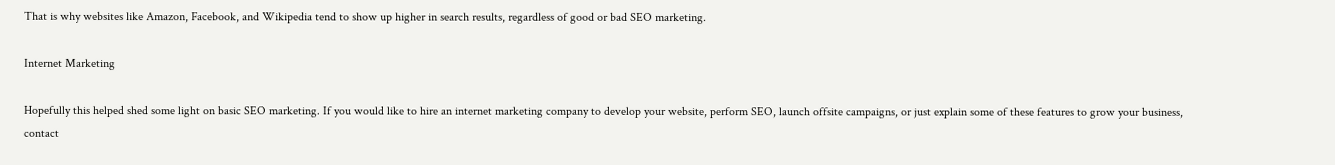That is why websites like Amazon, Facebook, and Wikipedia tend to show up higher in search results, regardless of good or bad SEO marketing.

Internet Marketing

Hopefully this helped shed some light on basic SEO marketing. If you would like to hire an internet marketing company to develop your website, perform SEO, launch offsite campaigns, or just explain some of these features to grow your business, contact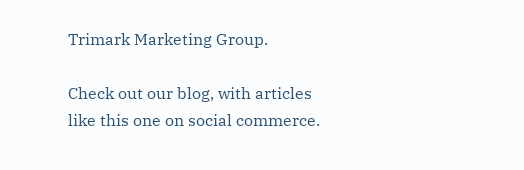Trimark Marketing Group.

Check out our blog, with articles like this one on social commerce.